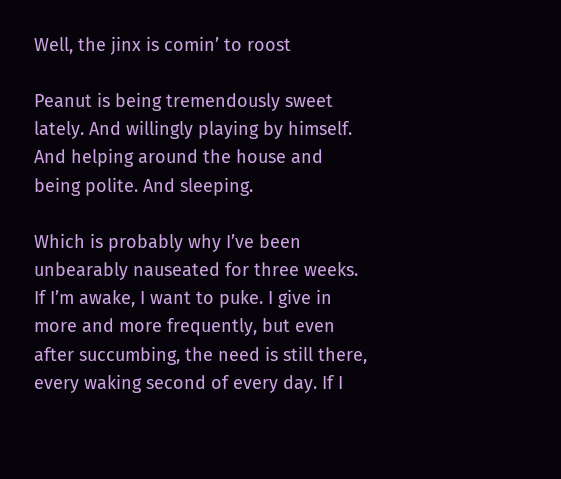Well, the jinx is comin’ to roost

Peanut is being tremendously sweet lately. And willingly playing by himself. And helping around the house and being polite. And sleeping.

Which is probably why I’ve been unbearably nauseated for three weeks. If I’m awake, I want to puke. I give in more and more frequently, but even after succumbing, the need is still there, every waking second of every day. If I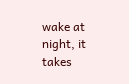wake at night, it takes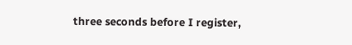three seconds before I register,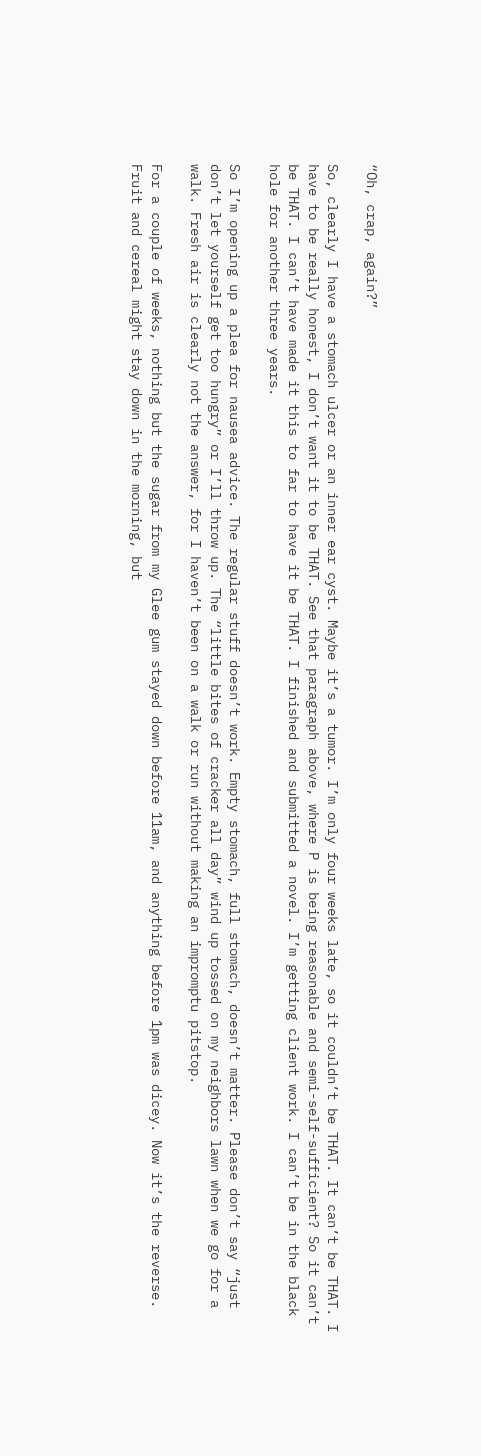“Oh, crap, again?”

So, clearly I have a stomach ulcer or an inner ear cyst. Maybe it’s a tumor. I’m only four weeks late, so it couldn’t be THAT. It can’t be THAT. I have to be really honest, I don’t want it to be THAT. See that paragraph above, where P is being reasonable and semi-self-sufficient? So it can’t be THAT. I can’t have made it this to far to have it be THAT. I finished and submitted a novel. I’m getting client work. I can’t be in the black hole for another three years.

So I’m opening up a plea for nausea advice. The regular stuff doesn’t work. Empty stomach, full stomach, doesn’t matter. Please don’t say “just don’t let yourself get too hungry” or I’ll throw up. The “little bites of cracker all day” wind up tossed on my neighbors lawn when we go for a walk. Fresh air is clearly not the answer, for I haven’t been on a walk or run without making an impromptu pitstop.

For a couple of weeks, nothing but the sugar from my Glee gum stayed down before 11am, and anything before 1pm was dicey. Now it’s the reverse. Fruit and cereal might stay down in the morning, but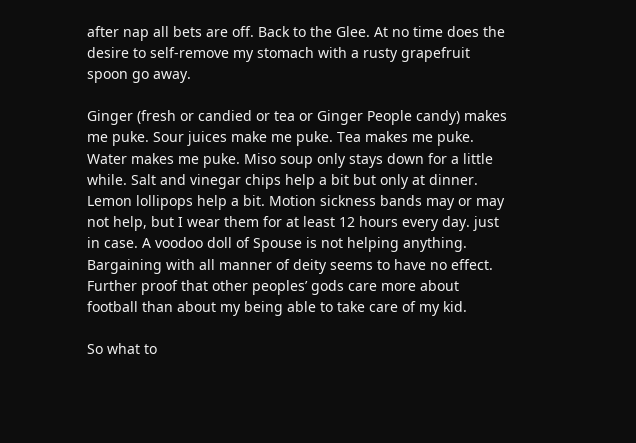after nap all bets are off. Back to the Glee. At no time does the desire to self-remove my stomach with a rusty grapefruit spoon go away.

Ginger (fresh or candied or tea or Ginger People candy) makes me puke. Sour juices make me puke. Tea makes me puke. Water makes me puke. Miso soup only stays down for a little while. Salt and vinegar chips help a bit but only at dinner. Lemon lollipops help a bit. Motion sickness bands may or may not help, but I wear them for at least 12 hours every day. just in case. A voodoo doll of Spouse is not helping anything. Bargaining with all manner of deity seems to have no effect. Further proof that other peoples’ gods care more about football than about my being able to take care of my kid.

So what to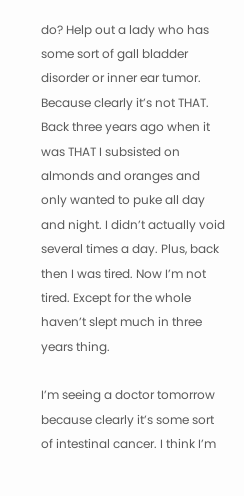do? Help out a lady who has some sort of gall bladder disorder or inner ear tumor. Because clearly it’s not THAT. Back three years ago when it was THAT I subsisted on almonds and oranges and only wanted to puke all day and night. I didn’t actually void several times a day. Plus, back then I was tired. Now I’m not tired. Except for the whole haven’t slept much in three years thing.

I’m seeing a doctor tomorrow because clearly it’s some sort of intestinal cancer. I think I’m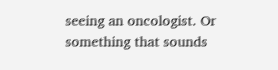seeing an oncologist. Or something that sounds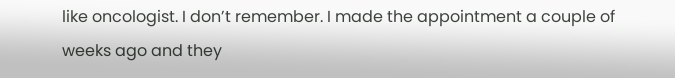like oncologist. I don’t remember. I made the appointment a couple of weeks ago and they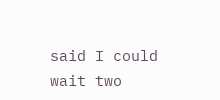said I could wait two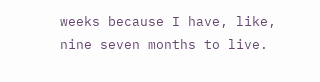weeks because I have, like, nine seven months to live.